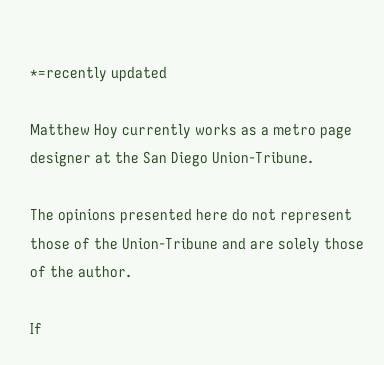*=recently updated

Matthew Hoy currently works as a metro page designer at the San Diego Union-Tribune.

The opinions presented here do not represent those of the Union-Tribune and are solely those of the author.

If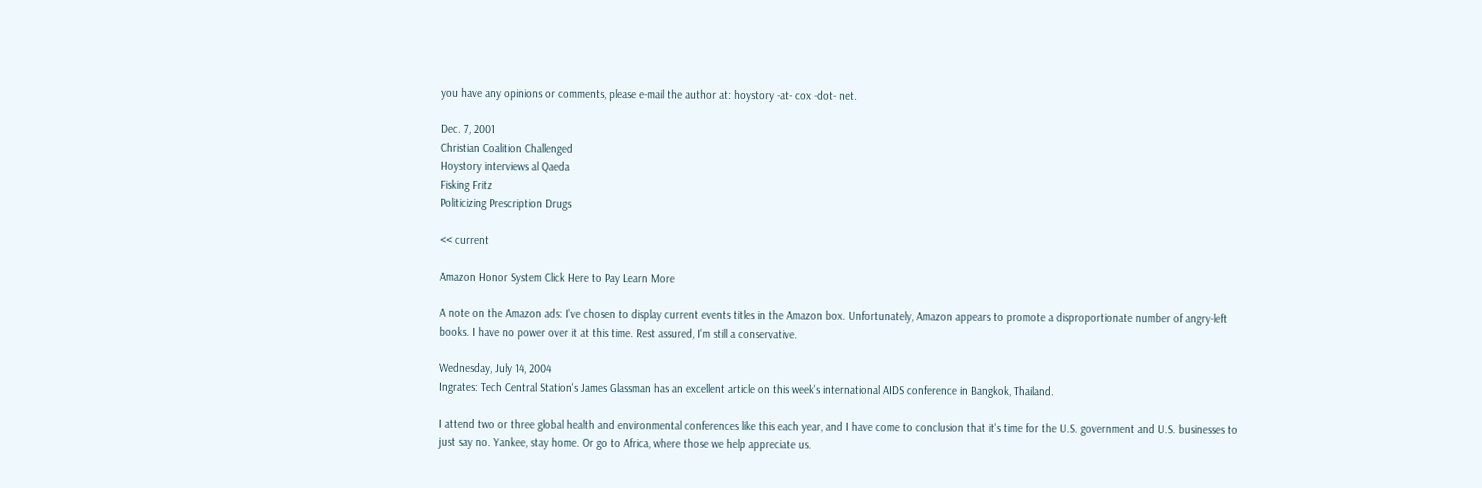you have any opinions or comments, please e-mail the author at: hoystory -at- cox -dot- net.

Dec. 7, 2001
Christian Coalition Challenged
Hoystory interviews al Qaeda
Fisking Fritz
Politicizing Prescription Drugs

<< current

Amazon Honor System Click Here to Pay Learn More

A note on the Amazon ads: I've chosen to display current events titles in the Amazon box. Unfortunately, Amazon appears to promote a disproportionate number of angry-left books. I have no power over it at this time. Rest assured, I'm still a conservative.

Wednesday, July 14, 2004
Ingrates: Tech Central Station's James Glassman has an excellent article on this week's international AIDS conference in Bangkok, Thailand.

I attend two or three global health and environmental conferences like this each year, and I have come to conclusion that it's time for the U.S. government and U.S. businesses to just say no. Yankee, stay home. Or go to Africa, where those we help appreciate us.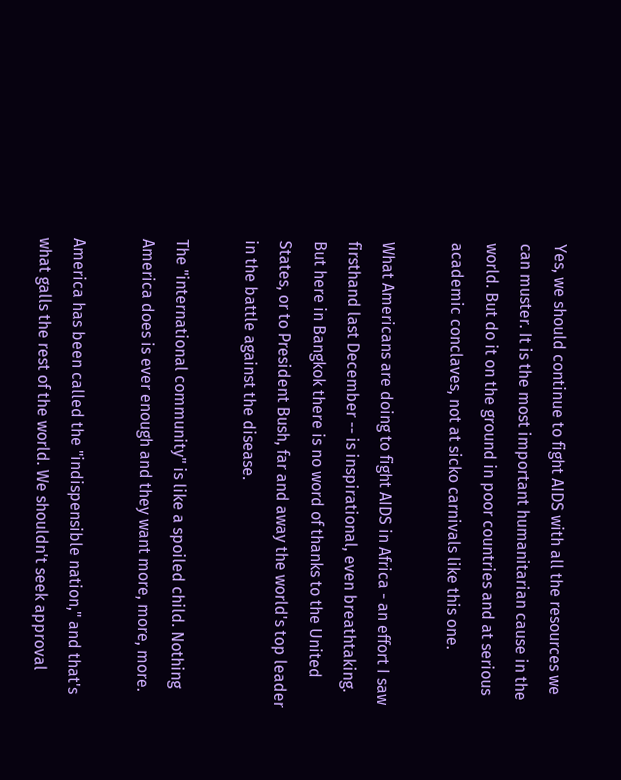Yes, we should continue to fight AIDS with all the resources we can muster. It is the most important humanitarian cause in the world. But do it on the ground in poor countries and at serious academic conclaves, not at sicko carnivals like this one.

What Americans are doing to fight AIDS in Africa - an effort I saw firsthand last December -- is inspirational, even breathtaking. But here in Bangkok there is no word of thanks to the United States, or to President Bush, far and away the world's top leader in the battle against the disease.

The "international community" is like a spoiled child. Nothing America does is ever enough and they want more, more, more.

America has been called the "indispensible nation," and that's what galls the rest of the world. We shouldn't seek approval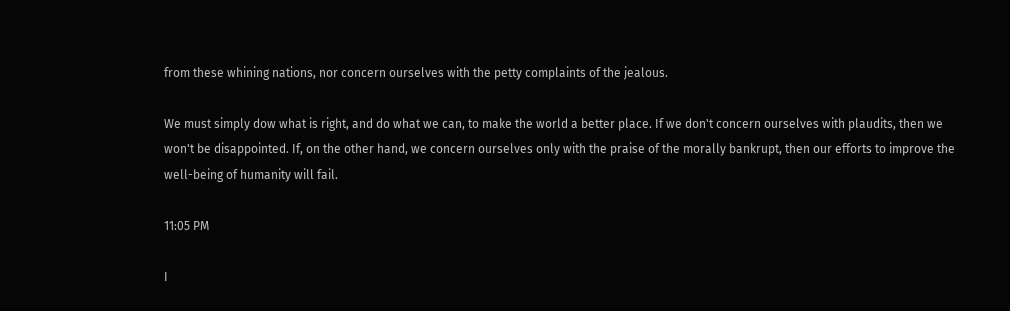from these whining nations, nor concern ourselves with the petty complaints of the jealous.

We must simply dow what is right, and do what we can, to make the world a better place. If we don't concern ourselves with plaudits, then we won't be disappointed. If, on the other hand, we concern ourselves only with the praise of the morally bankrupt, then our efforts to improve the well-being of humanity will fail.

11:05 PM

I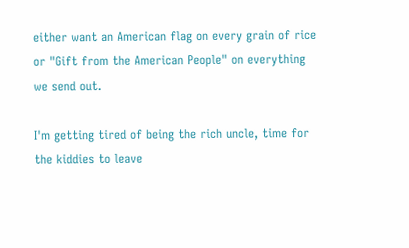either want an American flag on every grain of rice or "Gift from the American People" on everything we send out.

I'm getting tired of being the rich uncle, time for the kiddies to leave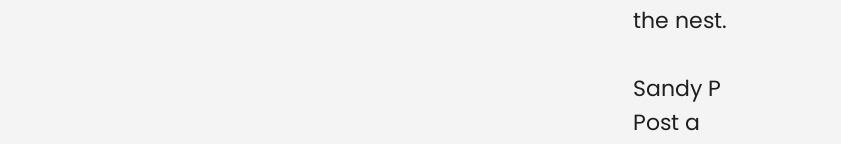the nest.

Sandy P
Post a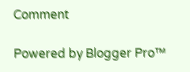Comment

Powered by Blogger Pro™